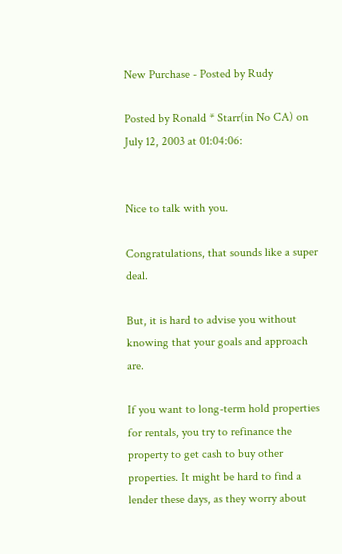New Purchase - Posted by Rudy

Posted by Ronald * Starr(in No CA) on July 12, 2003 at 01:04:06:


Nice to talk with you.

Congratulations, that sounds like a super deal.

But, it is hard to advise you without knowing that your goals and approach are.

If you want to long-term hold properties for rentals, you try to refinance the property to get cash to buy other properties. It might be hard to find a lender these days, as they worry about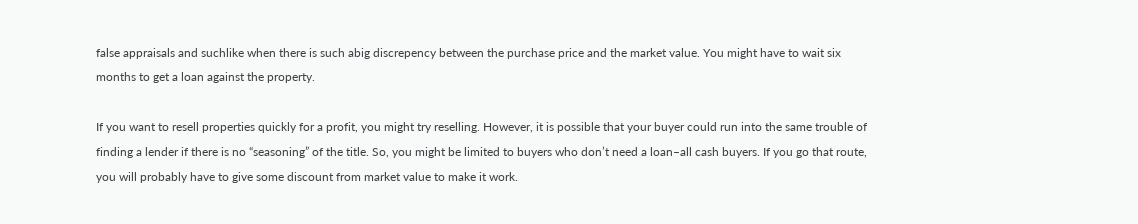false appraisals and suchlike when there is such abig discrepency between the purchase price and the market value. You might have to wait six months to get a loan against the property.

If you want to resell properties quickly for a profit, you might try reselling. However, it is possible that your buyer could run into the same trouble of finding a lender if there is no “seasoning” of the title. So, you might be limited to buyers who don’t need a loan–all cash buyers. If you go that route, you will probably have to give some discount from market value to make it work.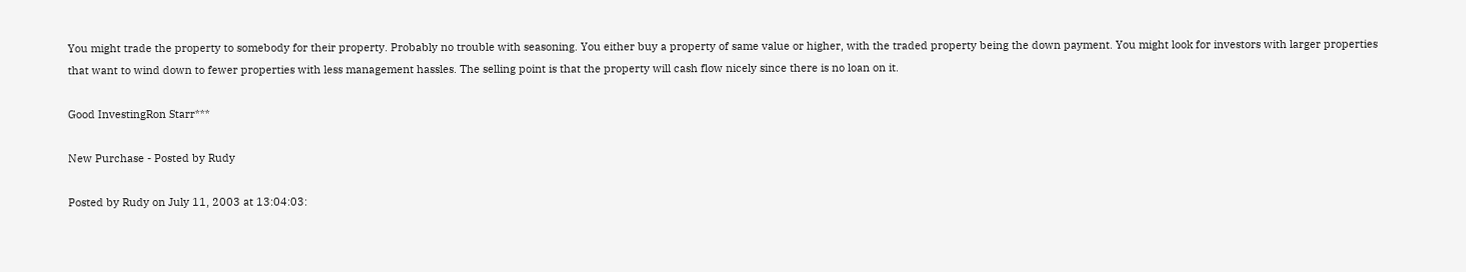You might trade the property to somebody for their property. Probably no trouble with seasoning. You either buy a property of same value or higher, with the traded property being the down payment. You might look for investors with larger properties that want to wind down to fewer properties with less management hassles. The selling point is that the property will cash flow nicely since there is no loan on it.

Good InvestingRon Starr***

New Purchase - Posted by Rudy

Posted by Rudy on July 11, 2003 at 13:04:03: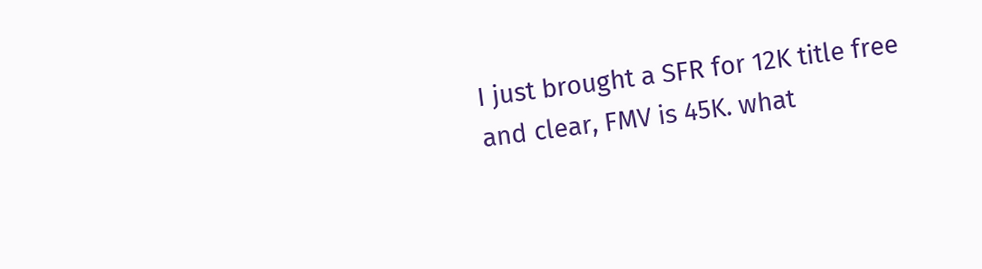I just brought a SFR for 12K title free and clear, FMV is 45K. what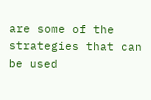are some of the strategies that can be used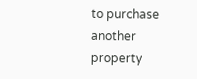to purchase another property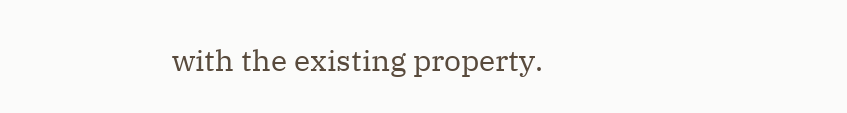with the existing property.